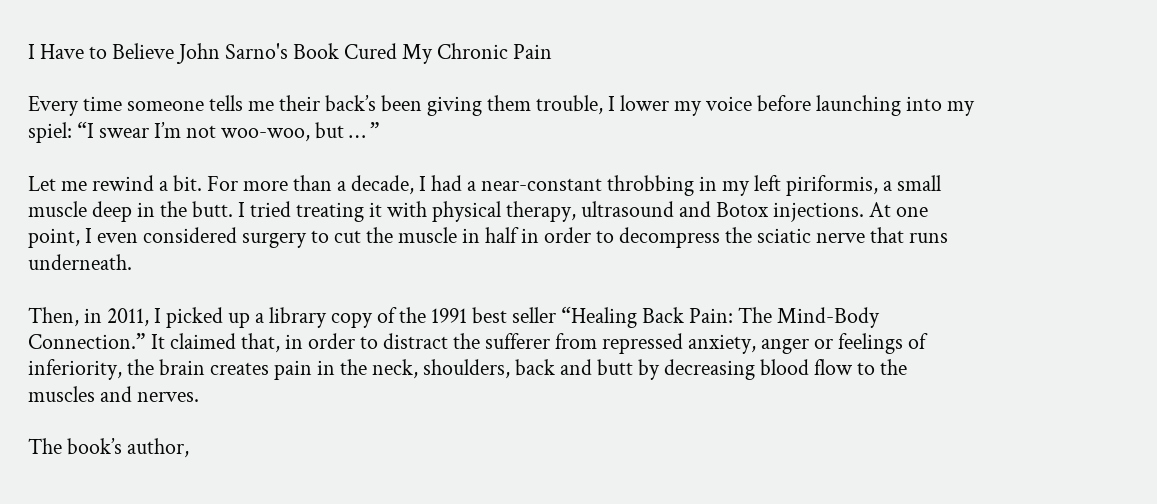I Have to Believe John Sarno's Book Cured My Chronic Pain

Every time someone tells me their back’s been giving them trouble, I lower my voice before launching into my spiel: “I swear I’m not woo-woo, but … ”

Let me rewind a bit. For more than a decade, I had a near-constant throbbing in my left piriformis, a small muscle deep in the butt. I tried treating it with physical therapy, ultrasound and Botox injections. At one point, I even considered surgery to cut the muscle in half in order to decompress the sciatic nerve that runs underneath.

Then, in 2011, I picked up a library copy of the 1991 best seller “Healing Back Pain: The Mind-Body Connection.” It claimed that, in order to distract the sufferer from repressed anxiety, anger or feelings of inferiority, the brain creates pain in the neck, shoulders, back and butt by decreasing blood flow to the muscles and nerves.

The book’s author,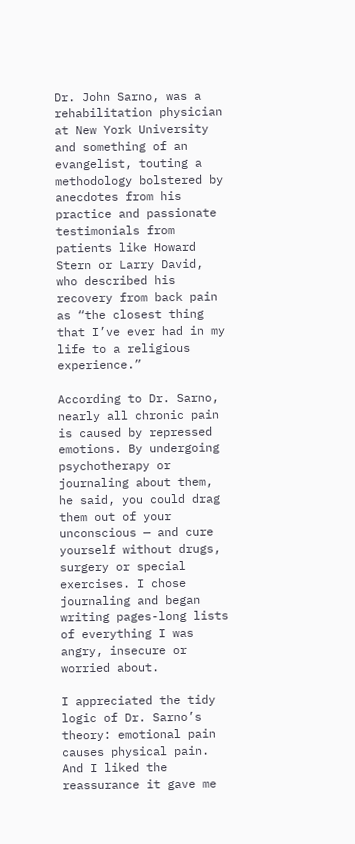Dr. John Sarno, was a rehabilitation physician at New York University and something of an evangelist, touting a methodology bolstered by anecdotes from his practice and passionate testimonials from patients like Howard Stern or Larry David, who described his recovery from back pain as “the closest thing that I’ve ever had in my life to a religious experience.”

According to Dr. Sarno, nearly all chronic pain is caused by repressed emotions. By undergoing psychotherapy or journaling about them, he said, you could drag them out of your unconscious — and cure yourself without drugs, surgery or special exercises. I chose journaling and began writing pages-long lists of everything I was angry, insecure or worried about.

I appreciated the tidy logic of Dr. Sarno’s theory: emotional pain causes physical pain. And I liked the reassurance it gave me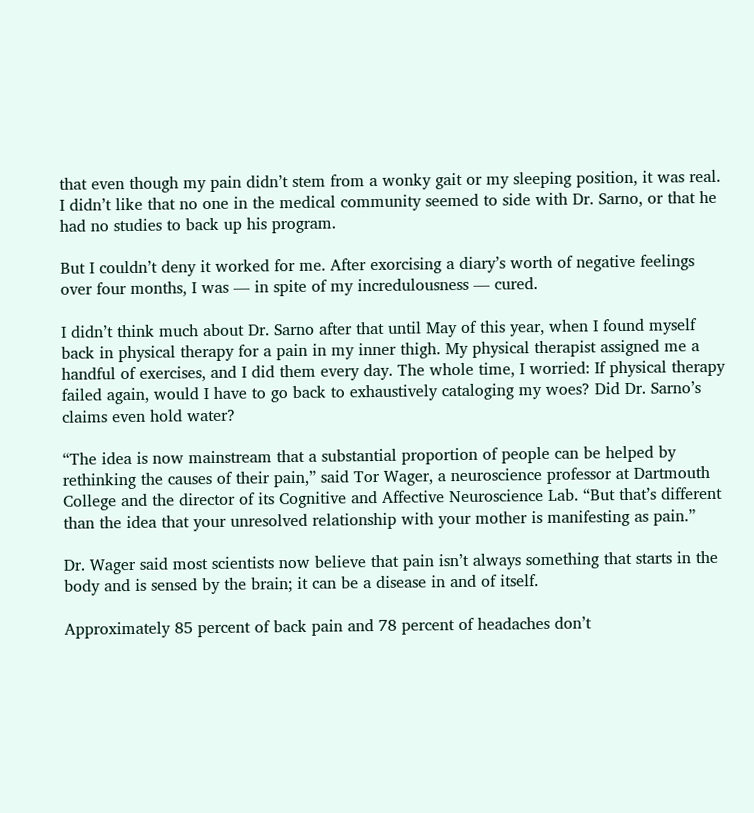that even though my pain didn’t stem from a wonky gait or my sleeping position, it was real. I didn’t like that no one in the medical community seemed to side with Dr. Sarno, or that he had no studies to back up his program.

But I couldn’t deny it worked for me. After exorcising a diary’s worth of negative feelings over four months, I was — in spite of my incredulousness — cured.

I didn’t think much about Dr. Sarno after that until May of this year, when I found myself back in physical therapy for a pain in my inner thigh. My physical therapist assigned me a handful of exercises, and I did them every day. The whole time, I worried: If physical therapy failed again, would I have to go back to exhaustively cataloging my woes? Did Dr. Sarno’s claims even hold water?

“The idea is now mainstream that a substantial proportion of people can be helped by rethinking the causes of their pain,” said Tor Wager, a neuroscience professor at Dartmouth College and the director of its Cognitive and Affective Neuroscience Lab. “But that’s different than the idea that your unresolved relationship with your mother is manifesting as pain.”

Dr. Wager said most scientists now believe that pain isn’t always something that starts in the body and is sensed by the brain; it can be a disease in and of itself.

Approximately 85 percent of back pain and 78 percent of headaches don’t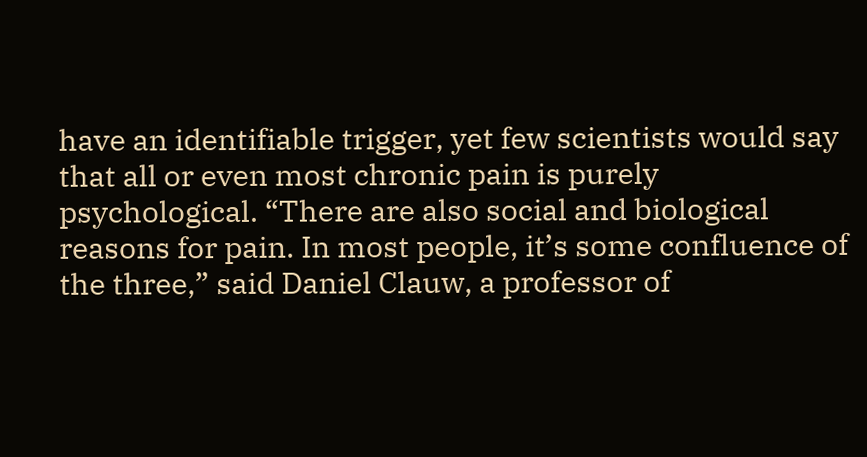have an identifiable trigger, yet few scientists would say that all or even most chronic pain is purely psychological. “There are also social and biological reasons for pain. In most people, it’s some confluence of the three,” said Daniel Clauw, a professor of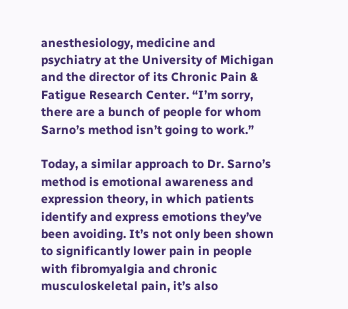anesthesiology, medicine and psychiatry at the University of Michigan and the director of its Chronic Pain & Fatigue Research Center. “I’m sorry, there are a bunch of people for whom Sarno’s method isn’t going to work.”

Today, a similar approach to Dr. Sarno’s method is emotional awareness and expression theory, in which patients identify and express emotions they’ve been avoiding. It’s not only been shown to significantly lower pain in people with fibromyalgia and chronic musculoskeletal pain, it’s also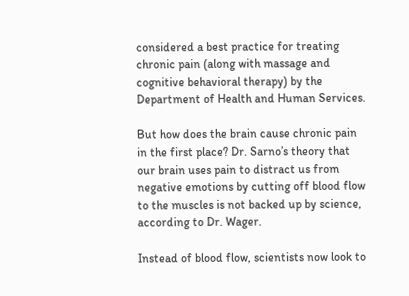considered a best practice for treating chronic pain (along with massage and cognitive behavioral therapy) by the Department of Health and Human Services.

But how does the brain cause chronic pain in the first place? Dr. Sarno’s theory that our brain uses pain to distract us from negative emotions by cutting off blood flow to the muscles is not backed up by science, according to Dr. Wager.

Instead of blood flow, scientists now look to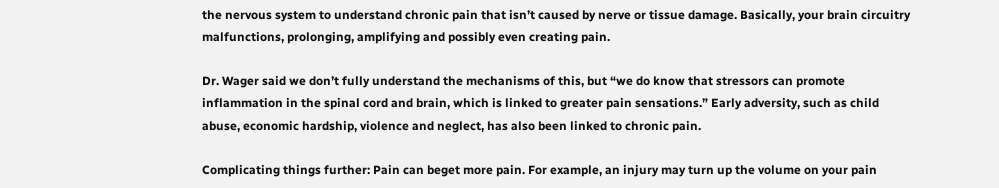the nervous system to understand chronic pain that isn’t caused by nerve or tissue damage. Basically, your brain circuitry malfunctions, prolonging, amplifying and possibly even creating pain.

Dr. Wager said we don’t fully understand the mechanisms of this, but “we do know that stressors can promote inflammation in the spinal cord and brain, which is linked to greater pain sensations.” Early adversity, such as child abuse, economic hardship, violence and neglect, has also been linked to chronic pain.

Complicating things further: Pain can beget more pain. For example, an injury may turn up the volume on your pain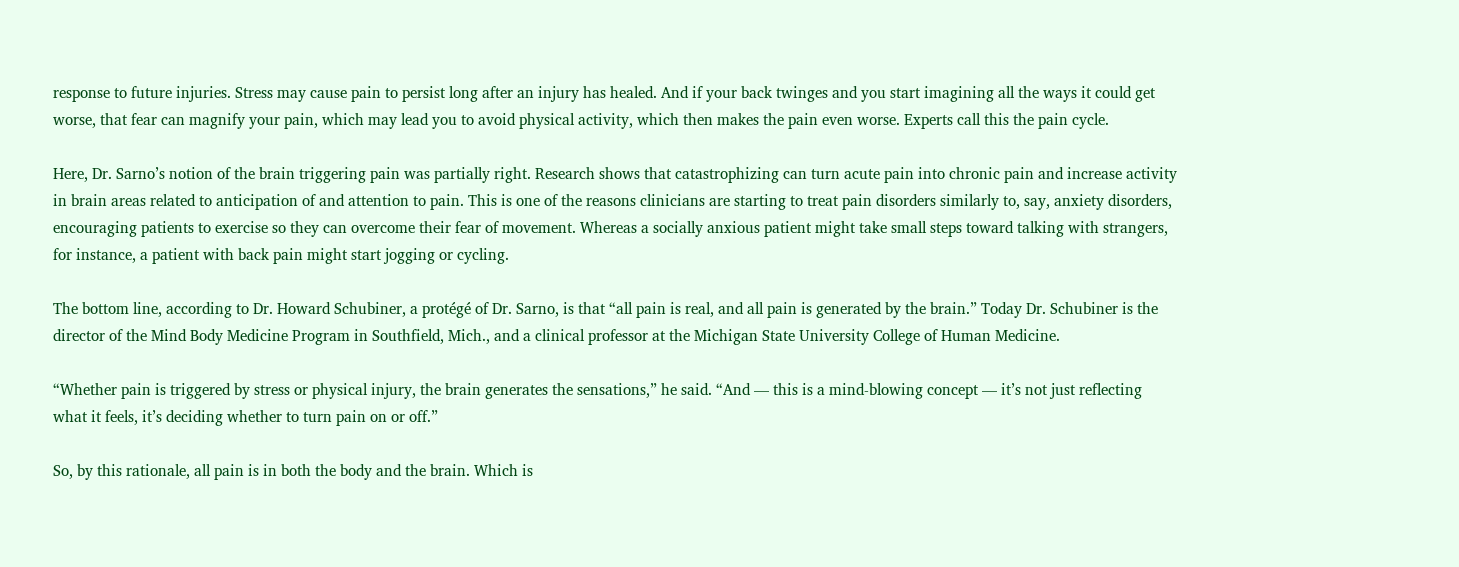response to future injuries. Stress may cause pain to persist long after an injury has healed. And if your back twinges and you start imagining all the ways it could get worse, that fear can magnify your pain, which may lead you to avoid physical activity, which then makes the pain even worse. Experts call this the pain cycle.

Here, Dr. Sarno’s notion of the brain triggering pain was partially right. Research shows that catastrophizing can turn acute pain into chronic pain and increase activity in brain areas related to anticipation of and attention to pain. This is one of the reasons clinicians are starting to treat pain disorders similarly to, say, anxiety disorders, encouraging patients to exercise so they can overcome their fear of movement. Whereas a socially anxious patient might take small steps toward talking with strangers, for instance, a patient with back pain might start jogging or cycling.

The bottom line, according to Dr. Howard Schubiner, a protégé of Dr. Sarno, is that “all pain is real, and all pain is generated by the brain.” Today Dr. Schubiner is the director of the Mind Body Medicine Program in Southfield, Mich., and a clinical professor at the Michigan State University College of Human Medicine.

“Whether pain is triggered by stress or physical injury, the brain generates the sensations,” he said. “And — this is a mind-blowing concept — it’s not just reflecting what it feels, it’s deciding whether to turn pain on or off.”

So, by this rationale, all pain is in both the body and the brain. Which is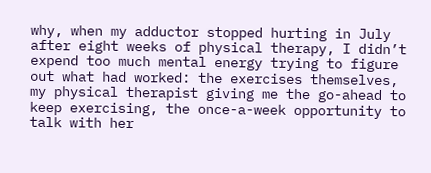why, when my adductor stopped hurting in July after eight weeks of physical therapy, I didn’t expend too much mental energy trying to figure out what had worked: the exercises themselves, my physical therapist giving me the go-ahead to keep exercising, the once-a-week opportunity to talk with her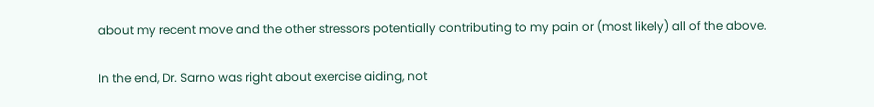about my recent move and the other stressors potentially contributing to my pain or (most likely) all of the above.

In the end, Dr. Sarno was right about exercise aiding, not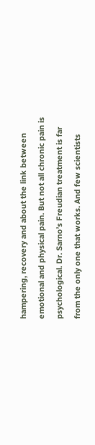hampering, recovery and about the link between emotional and physical pain. But not all chronic pain is psychological. Dr. Sarno’s Freudian treatment is far from the only one that works. And few scientists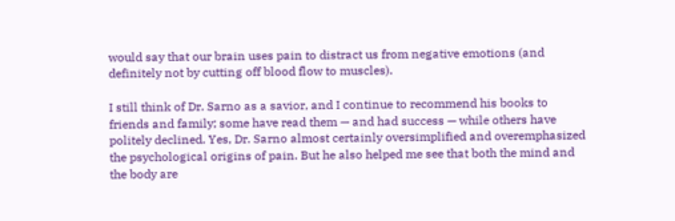would say that our brain uses pain to distract us from negative emotions (and definitely not by cutting off blood flow to muscles).

I still think of Dr. Sarno as a savior, and I continue to recommend his books to friends and family; some have read them — and had success — while others have politely declined. Yes, Dr. Sarno almost certainly oversimplified and overemphasized the psychological origins of pain. But he also helped me see that both the mind and the body are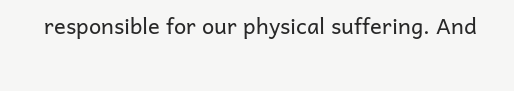responsible for our physical suffering. And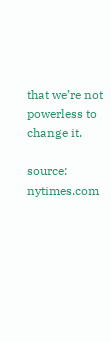that we’re not powerless to change it.

source: nytimes.com